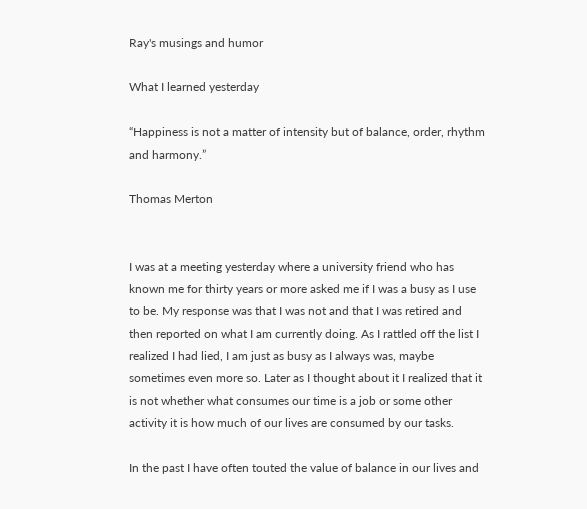Ray's musings and humor

What I learned yesterday

“Happiness is not a matter of intensity but of balance, order, rhythm and harmony.”

Thomas Merton


I was at a meeting yesterday where a university friend who has known me for thirty years or more asked me if I was a busy as I use to be. My response was that I was not and that I was retired and then reported on what I am currently doing. As I rattled off the list I realized I had lied, I am just as busy as I always was, maybe sometimes even more so. Later as I thought about it I realized that it is not whether what consumes our time is a job or some other activity it is how much of our lives are consumed by our tasks.

In the past I have often touted the value of balance in our lives and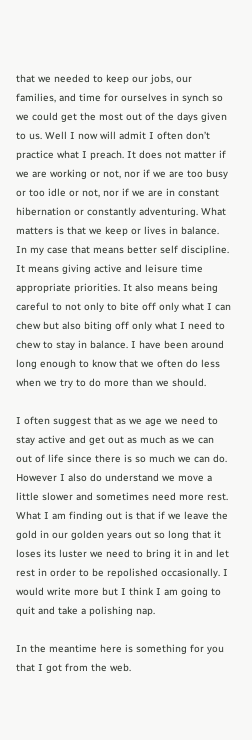that we needed to keep our jobs, our families, and time for ourselves in synch so we could get the most out of the days given to us. Well I now will admit I often don’t practice what I preach. It does not matter if we are working or not, nor if we are too busy or too idle or not, nor if we are in constant hibernation or constantly adventuring. What matters is that we keep or lives in balance. In my case that means better self discipline. It means giving active and leisure time appropriate priorities. It also means being careful to not only to bite off only what I can chew but also biting off only what I need to chew to stay in balance. I have been around long enough to know that we often do less when we try to do more than we should.

I often suggest that as we age we need to stay active and get out as much as we can out of life since there is so much we can do. However I also do understand we move a little slower and sometimes need more rest. What I am finding out is that if we leave the gold in our golden years out so long that it loses its luster we need to bring it in and let rest in order to be repolished occasionally. I would write more but I think I am going to quit and take a polishing nap.

In the meantime here is something for you that I got from the web.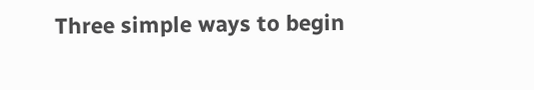Three simple ways to begin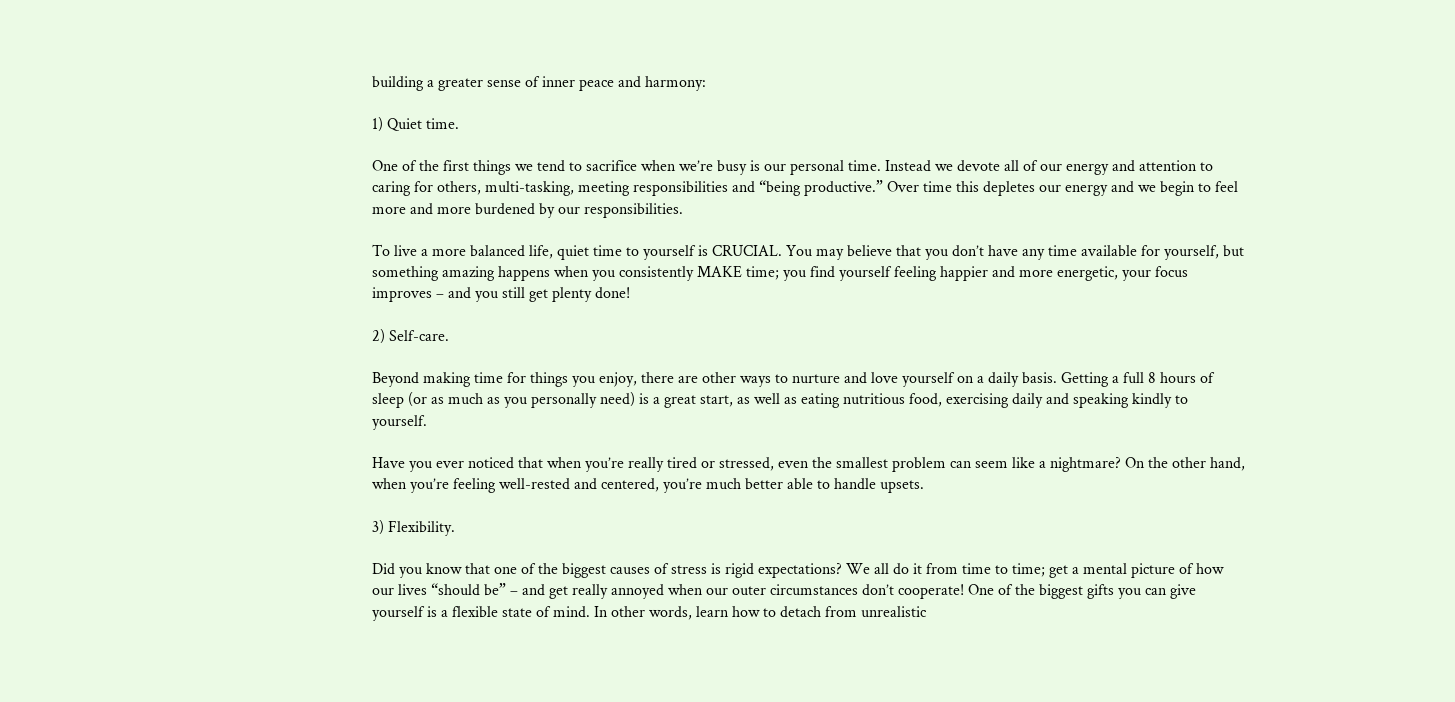building a greater sense of inner peace and harmony:

1) Quiet time.

One of the first things we tend to sacrifice when we’re busy is our personal time. Instead we devote all of our energy and attention to caring for others, multi-tasking, meeting responsibilities and “being productive.” Over time this depletes our energy and we begin to feel more and more burdened by our responsibilities.

To live a more balanced life, quiet time to yourself is CRUCIAL. You may believe that you don’t have any time available for yourself, but something amazing happens when you consistently MAKE time; you find yourself feeling happier and more energetic, your focus improves – and you still get plenty done!

2) Self-care.

Beyond making time for things you enjoy, there are other ways to nurture and love yourself on a daily basis. Getting a full 8 hours of sleep (or as much as you personally need) is a great start, as well as eating nutritious food, exercising daily and speaking kindly to yourself.

Have you ever noticed that when you’re really tired or stressed, even the smallest problem can seem like a nightmare? On the other hand, when you’re feeling well-rested and centered, you’re much better able to handle upsets.

3) Flexibility.

Did you know that one of the biggest causes of stress is rigid expectations? We all do it from time to time; get a mental picture of how our lives “should be” – and get really annoyed when our outer circumstances don’t cooperate! One of the biggest gifts you can give yourself is a flexible state of mind. In other words, learn how to detach from unrealistic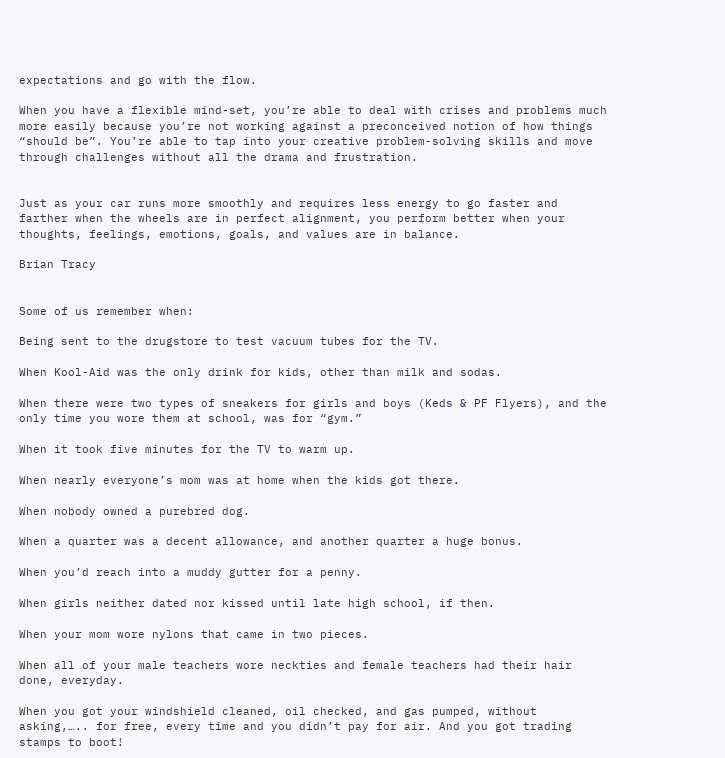expectations and go with the flow.

When you have a flexible mind-set, you’re able to deal with crises and problems much more easily because you’re not working against a preconceived notion of how things “should be”. You’re able to tap into your creative problem-solving skills and move through challenges without all the drama and frustration.


Just as your car runs more smoothly and requires less energy to go faster and farther when the wheels are in perfect alignment, you perform better when your thoughts, feelings, emotions, goals, and values are in balance.

Brian Tracy


Some of us remember when:

Being sent to the drugstore to test vacuum tubes for the TV.

When Kool-Aid was the only drink for kids, other than milk and sodas.

When there were two types of sneakers for girls and boys (Keds & PF Flyers), and the only time you wore them at school, was for “gym.”

When it took five minutes for the TV to warm up.

When nearly everyone’s mom was at home when the kids got there.

When nobody owned a purebred dog.

When a quarter was a decent allowance, and another quarter a huge bonus.

When you’d reach into a muddy gutter for a penny.

When girls neither dated nor kissed until late high school, if then.

When your mom wore nylons that came in two pieces.

When all of your male teachers wore neckties and female teachers had their hair done, everyday.

When you got your windshield cleaned, oil checked, and gas pumped, without asking,….. for free, every time and you didn’t pay for air. And you got trading stamps to boot!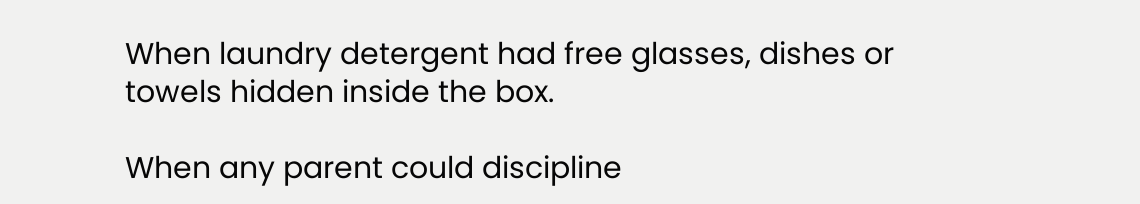When laundry detergent had free glasses, dishes or towels hidden inside the box.

When any parent could discipline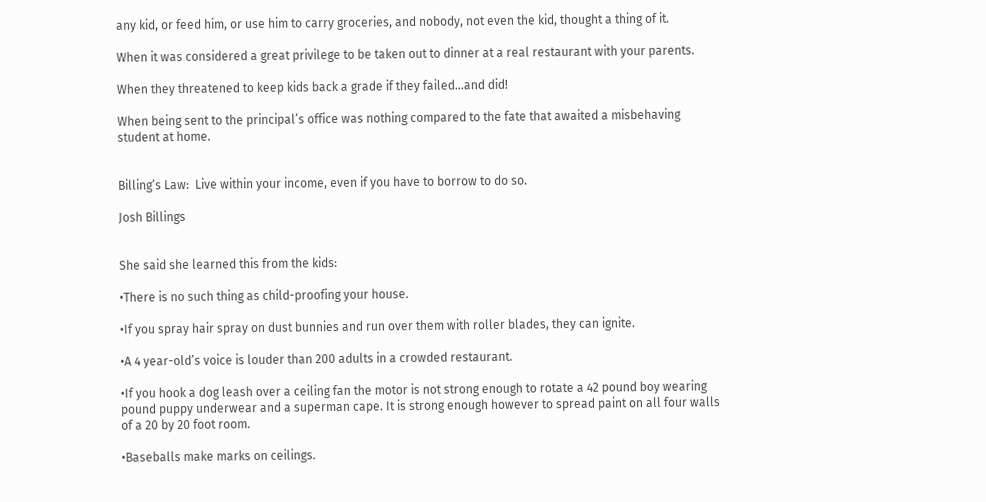any kid, or feed him, or use him to carry groceries, and nobody, not even the kid, thought a thing of it.

When it was considered a great privilege to be taken out to dinner at a real restaurant with your parents.

When they threatened to keep kids back a grade if they failed…and did!

When being sent to the principal’s office was nothing compared to the fate that awaited a misbehaving student at home.


Billing’s Law:  Live within your income, even if you have to borrow to do so.

Josh Billings


She said she learned this from the kids:

•There is no such thing as child-proofing your house.

•If you spray hair spray on dust bunnies and run over them with roller blades, they can ignite.

•A 4 year-old’s voice is louder than 200 adults in a crowded restaurant.

•If you hook a dog leash over a ceiling fan the motor is not strong enough to rotate a 42 pound boy wearing pound puppy underwear and a superman cape. It is strong enough however to spread paint on all four walls of a 20 by 20 foot room.

•Baseballs make marks on ceilings.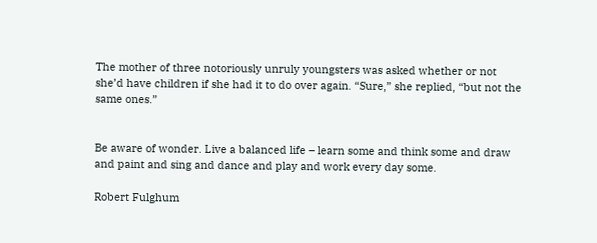The mother of three notoriously unruly youngsters was asked whether or not she’d have children if she had it to do over again. “Sure,” she replied, “but not the same ones.”


Be aware of wonder. Live a balanced life – learn some and think some and draw and paint and sing and dance and play and work every day some.

Robert Fulghum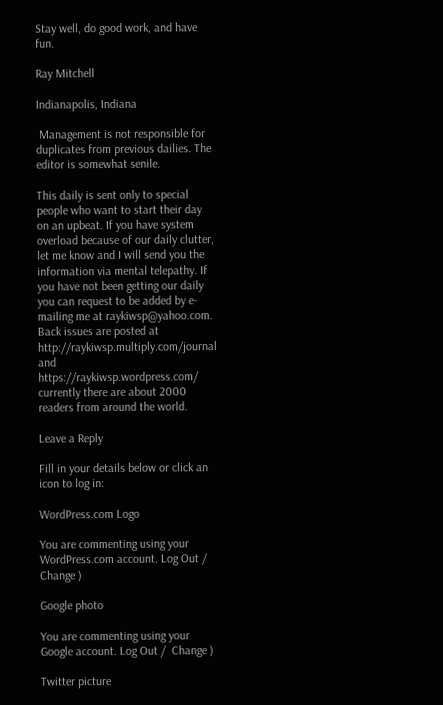Stay well, do good work, and have fun.

Ray Mitchell

Indianapolis, Indiana

 Management is not responsible for duplicates from previous dailies. The editor is somewhat senile.

This daily is sent only to special people who want to start their day on an upbeat. If you have system overload because of our daily clutter, let me know and I will send you the information via mental telepathy. If you have not been getting our daily you can request to be added by e-mailing me at raykiwsp@yahoo.com. Back issues are posted at http://raykiwsp.multiply.com/journal and https://raykiwsp.wordpress.com/ currently there are about 2000 readers from around the world.

Leave a Reply

Fill in your details below or click an icon to log in:

WordPress.com Logo

You are commenting using your WordPress.com account. Log Out /  Change )

Google photo

You are commenting using your Google account. Log Out /  Change )

Twitter picture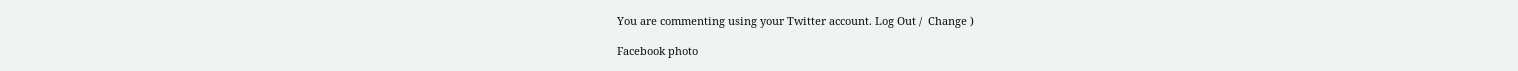You are commenting using your Twitter account. Log Out /  Change )

Facebook photo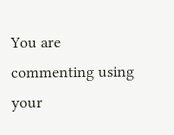You are commenting using your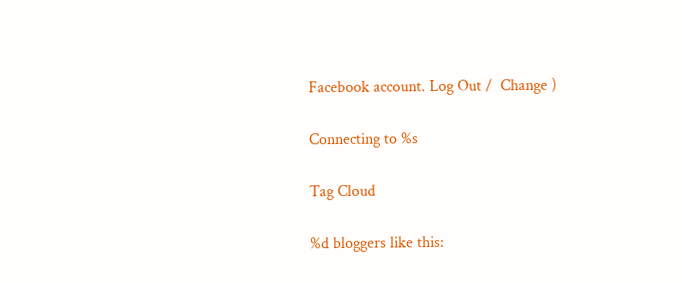Facebook account. Log Out /  Change )

Connecting to %s

Tag Cloud

%d bloggers like this: